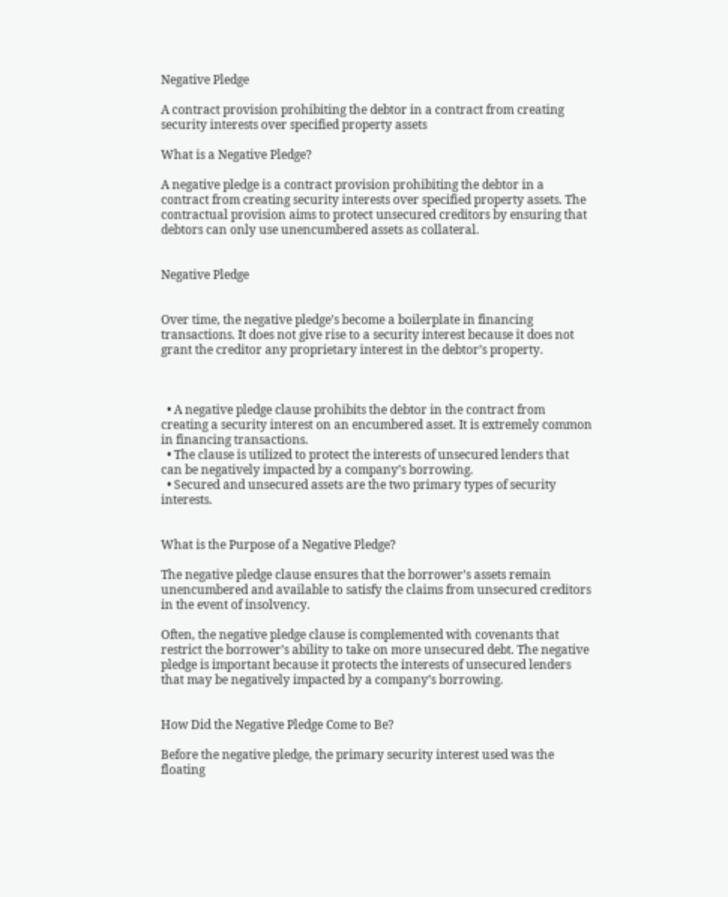Negative Pledge

A contract provision prohibiting the debtor in a contract from creating security interests over specified property assets

What is a Negative Pledge?

A negative pledge is a contract provision prohibiting the debtor in a contract from creating security interests over specified property assets. The contractual provision aims to protect unsecured creditors by ensuring that debtors can only use unencumbered assets as collateral.


Negative Pledge


Over time, the negative pledge’s become a boilerplate in financing transactions. It does not give rise to a security interest because it does not grant the creditor any proprietary interest in the debtor’s property.



  • A negative pledge clause prohibits the debtor in the contract from creating a security interest on an encumbered asset. It is extremely common in financing transactions.
  • The clause is utilized to protect the interests of unsecured lenders that can be negatively impacted by a company’s borrowing.
  • Secured and unsecured assets are the two primary types of security interests.


What is the Purpose of a Negative Pledge?

The negative pledge clause ensures that the borrower’s assets remain unencumbered and available to satisfy the claims from unsecured creditors in the event of insolvency.

Often, the negative pledge clause is complemented with covenants that restrict the borrower’s ability to take on more unsecured debt. The negative pledge is important because it protects the interests of unsecured lenders that may be negatively impacted by a company’s borrowing.


How Did the Negative Pledge Come to Be?

Before the negative pledge, the primary security interest used was the floating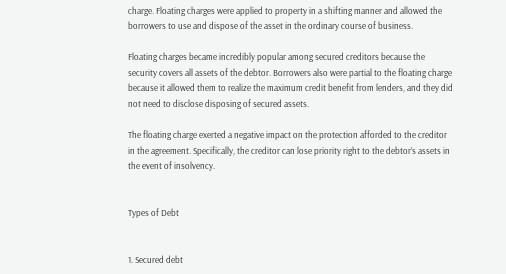charge. Floating charges were applied to property in a shifting manner and allowed the borrowers to use and dispose of the asset in the ordinary course of business.

Floating charges became incredibly popular among secured creditors because the security covers all assets of the debtor. Borrowers also were partial to the floating charge because it allowed them to realize the maximum credit benefit from lenders, and they did not need to disclose disposing of secured assets.

The floating charge exerted a negative impact on the protection afforded to the creditor in the agreement. Specifically, the creditor can lose priority right to the debtor’s assets in the event of insolvency.


Types of Debt


1. Secured debt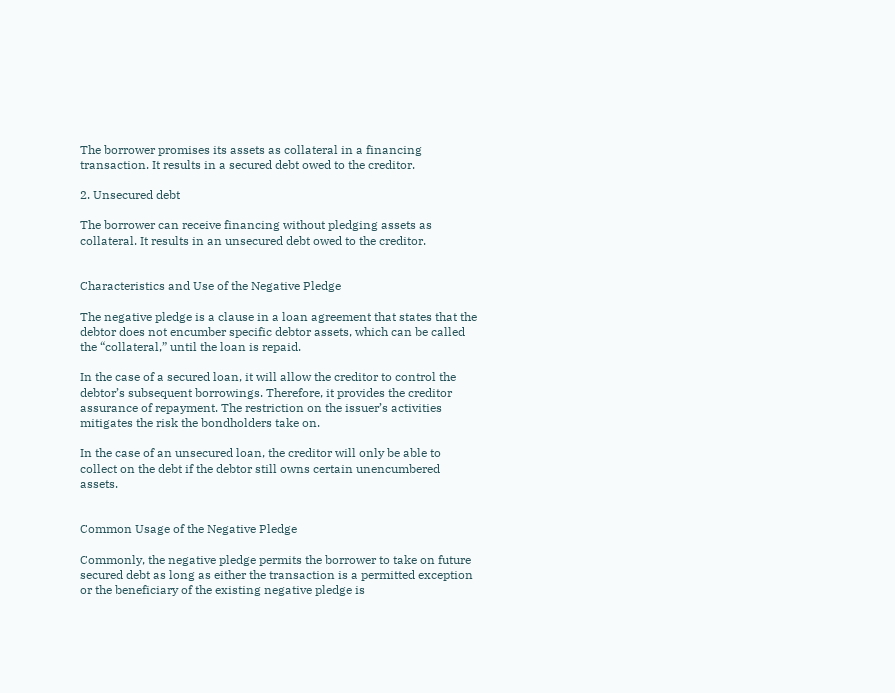The borrower promises its assets as collateral in a financing transaction. It results in a secured debt owed to the creditor.

2. Unsecured debt

The borrower can receive financing without pledging assets as collateral. It results in an unsecured debt owed to the creditor.


Characteristics and Use of the Negative Pledge

The negative pledge is a clause in a loan agreement that states that the debtor does not encumber specific debtor assets, which can be called the “collateral,” until the loan is repaid.

In the case of a secured loan, it will allow the creditor to control the debtor’s subsequent borrowings. Therefore, it provides the creditor assurance of repayment. The restriction on the issuer’s activities mitigates the risk the bondholders take on.

In the case of an unsecured loan, the creditor will only be able to collect on the debt if the debtor still owns certain unencumbered assets.


Common Usage of the Negative Pledge

Commonly, the negative pledge permits the borrower to take on future secured debt as long as either the transaction is a permitted exception or the beneficiary of the existing negative pledge is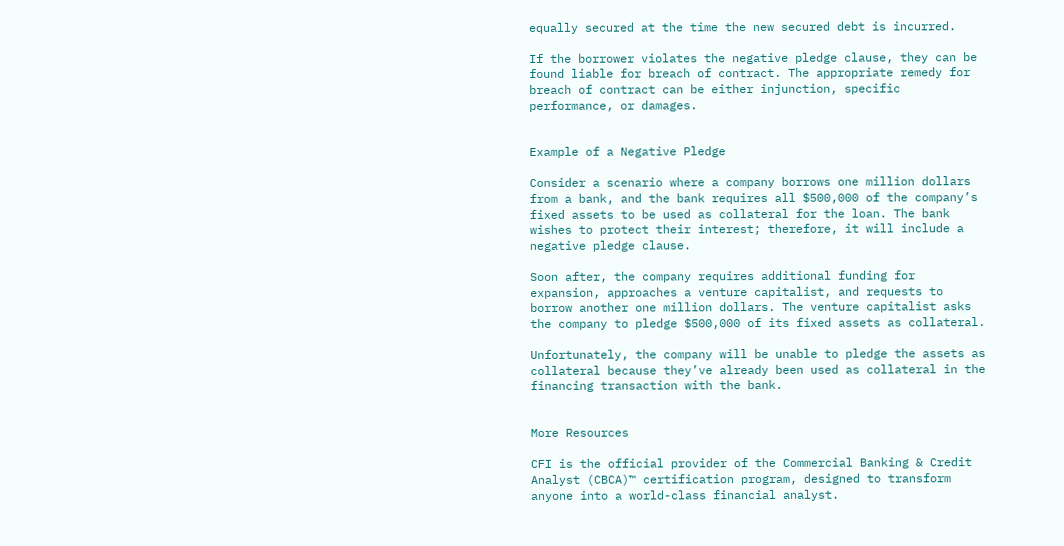equally secured at the time the new secured debt is incurred.

If the borrower violates the negative pledge clause, they can be found liable for breach of contract. The appropriate remedy for breach of contract can be either injunction, specific performance, or damages.


Example of a Negative Pledge

Consider a scenario where a company borrows one million dollars from a bank, and the bank requires all $500,000 of the company’s fixed assets to be used as collateral for the loan. The bank wishes to protect their interest; therefore, it will include a negative pledge clause.

Soon after, the company requires additional funding for expansion, approaches a venture capitalist, and requests to borrow another one million dollars. The venture capitalist asks the company to pledge $500,000 of its fixed assets as collateral.

Unfortunately, the company will be unable to pledge the assets as collateral because they’ve already been used as collateral in the financing transaction with the bank.


More Resources

CFI is the official provider of the Commercial Banking & Credit Analyst (CBCA)™ certification program, designed to transform anyone into a world-class financial analyst.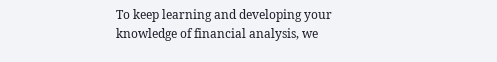To keep learning and developing your knowledge of financial analysis, we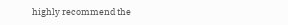highly recommend the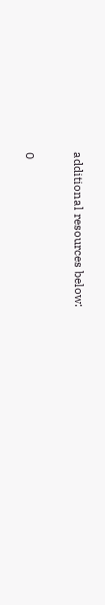additional resources below:

0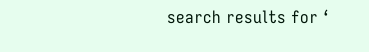search results for ‘